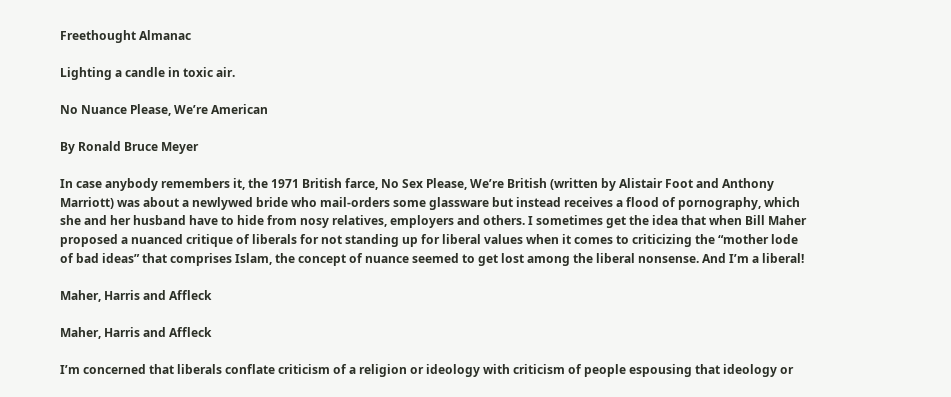Freethought Almanac

Lighting a candle in toxic air.

No Nuance Please, We’re American

By Ronald Bruce Meyer

In case anybody remembers it, the 1971 British farce, No Sex Please, We’re British (written by Alistair Foot and Anthony Marriott) was about a newlywed bride who mail-orders some glassware but instead receives a flood of pornography, which she and her husband have to hide from nosy relatives, employers and others. I sometimes get the idea that when Bill Maher proposed a nuanced critique of liberals for not standing up for liberal values when it comes to criticizing the “mother lode of bad ideas” that comprises Islam, the concept of nuance seemed to get lost among the liberal nonsense. And I’m a liberal!

Maher, Harris and Affleck

Maher, Harris and Affleck

I’m concerned that liberals conflate criticism of a religion or ideology with criticism of people espousing that ideology or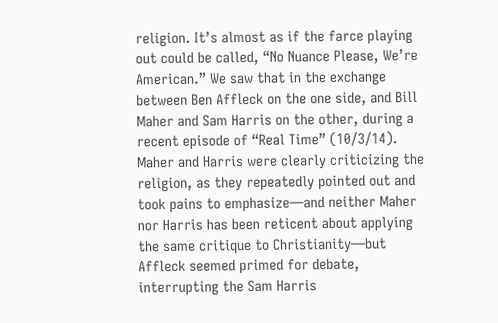religion. It’s almost as if the farce playing out could be called, “No Nuance Please, We’re American.” We saw that in the exchange between Ben Affleck on the one side, and Bill Maher and Sam Harris on the other, during a recent episode of “Real Time” (10/3/14). Maher and Harris were clearly criticizing the religion, as they repeatedly pointed out and took pains to emphasize—and neither Maher nor Harris has been reticent about applying the same critique to Christianity—but Affleck seemed primed for debate, interrupting the Sam Harris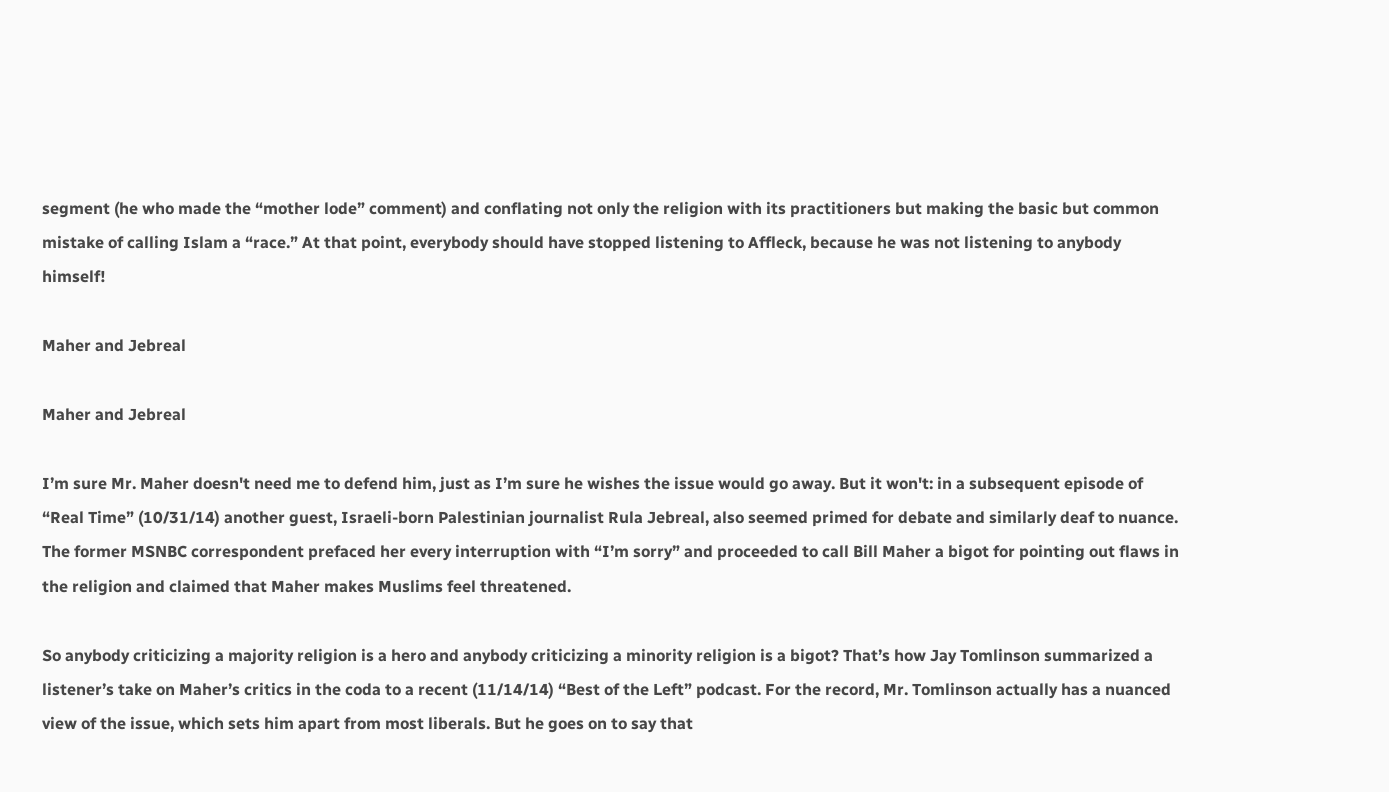segment (he who made the “mother lode” comment) and conflating not only the religion with its practitioners but making the basic but common mistake of calling Islam a “race.” At that point, everybody should have stopped listening to Affleck, because he was not listening to anybody himself!

Maher and Jebreal

Maher and Jebreal

I’m sure Mr. Maher doesn't need me to defend him, just as I’m sure he wishes the issue would go away. But it won't: in a subsequent episode of “Real Time” (10/31/14) another guest, Israeli-born Palestinian journalist Rula Jebreal, also seemed primed for debate and similarly deaf to nuance. The former MSNBC correspondent prefaced her every interruption with “I’m sorry” and proceeded to call Bill Maher a bigot for pointing out flaws in the religion and claimed that Maher makes Muslims feel threatened.

So anybody criticizing a majority religion is a hero and anybody criticizing a minority religion is a bigot? That’s how Jay Tomlinson summarized a listener’s take on Maher’s critics in the coda to a recent (11/14/14) “Best of the Left” podcast. For the record, Mr. Tomlinson actually has a nuanced view of the issue, which sets him apart from most liberals. But he goes on to say that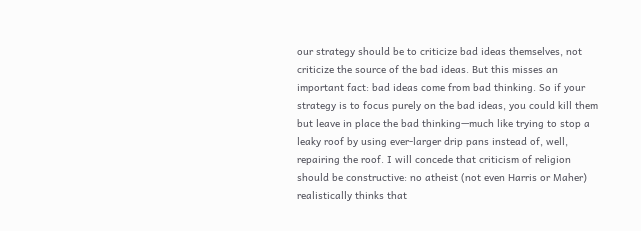our strategy should be to criticize bad ideas themselves, not criticize the source of the bad ideas. But this misses an important fact: bad ideas come from bad thinking. So if your strategy is to focus purely on the bad ideas, you could kill them but leave in place the bad thinking—much like trying to stop a leaky roof by using ever-larger drip pans instead of, well, repairing the roof. I will concede that criticism of religion should be constructive: no atheist (not even Harris or Maher) realistically thinks that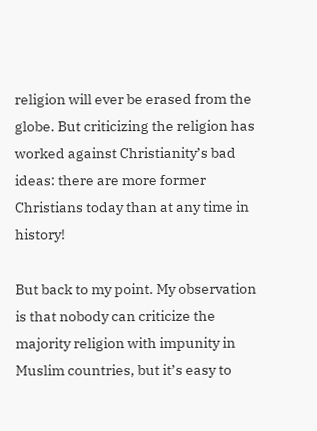religion will ever be erased from the globe. But criticizing the religion has worked against Christianity’s bad ideas: there are more former Christians today than at any time in history!

But back to my point. My observation is that nobody can criticize the majority religion with impunity in Muslim countries, but it’s easy to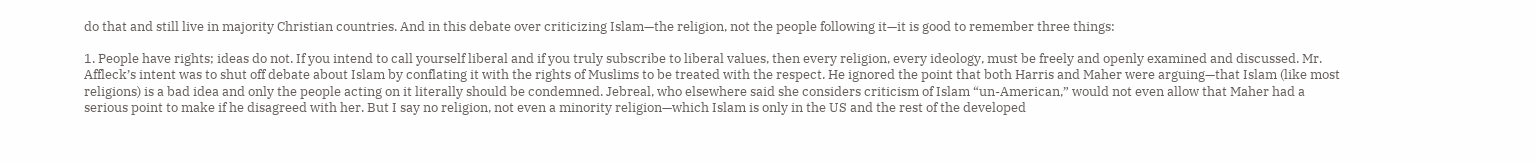do that and still live in majority Christian countries. And in this debate over criticizing Islam—the religion, not the people following it—it is good to remember three things:

1. People have rights; ideas do not. If you intend to call yourself liberal and if you truly subscribe to liberal values, then every religion, every ideology, must be freely and openly examined and discussed. Mr. Affleck’s intent was to shut off debate about Islam by conflating it with the rights of Muslims to be treated with the respect. He ignored the point that both Harris and Maher were arguing—that Islam (like most religions) is a bad idea and only the people acting on it literally should be condemned. Jebreal, who elsewhere said she considers criticism of Islam “un-American,” would not even allow that Maher had a serious point to make if he disagreed with her. But I say no religion, not even a minority religion—which Islam is only in the US and the rest of the developed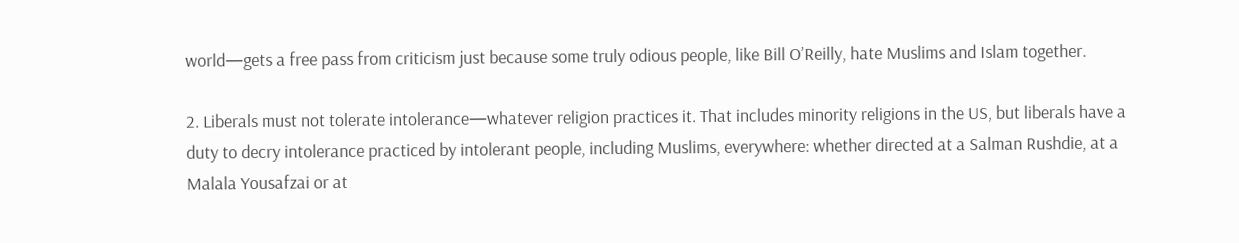world—gets a free pass from criticism just because some truly odious people, like Bill O’Reilly, hate Muslims and Islam together.

2. Liberals must not tolerate intolerance—whatever religion practices it. That includes minority religions in the US, but liberals have a duty to decry intolerance practiced by intolerant people, including Muslims, everywhere: whether directed at a Salman Rushdie, at a Malala Yousafzai or at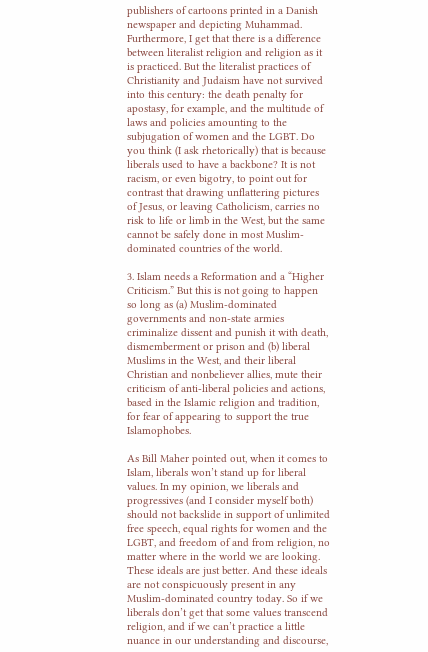publishers of cartoons printed in a Danish newspaper and depicting Muhammad. Furthermore, I get that there is a difference between literalist religion and religion as it is practiced. But the literalist practices of Christianity and Judaism have not survived into this century: the death penalty for apostasy, for example, and the multitude of laws and policies amounting to the subjugation of women and the LGBT. Do you think (I ask rhetorically) that is because liberals used to have a backbone? It is not racism, or even bigotry, to point out for contrast that drawing unflattering pictures of Jesus, or leaving Catholicism, carries no risk to life or limb in the West, but the same cannot be safely done in most Muslim-dominated countries of the world.

3. Islam needs a Reformation and a “Higher Criticism.” But this is not going to happen so long as (a) Muslim-dominated governments and non-state armies criminalize dissent and punish it with death, dismemberment or prison and (b) liberal Muslims in the West, and their liberal Christian and nonbeliever allies, mute their criticism of anti-liberal policies and actions, based in the Islamic religion and tradition, for fear of appearing to support the true Islamophobes.

As Bill Maher pointed out, when it comes to Islam, liberals won’t stand up for liberal values. In my opinion, we liberals and progressives (and I consider myself both) should not backslide in support of unlimited free speech, equal rights for women and the LGBT, and freedom of and from religion, no matter where in the world we are looking. These ideals are just better. And these ideals are not conspicuously present in any Muslim-dominated country today. So if we liberals don’t get that some values transcend religion, and if we can’t practice a little nuance in our understanding and discourse,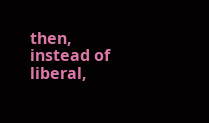then, instead of liberal,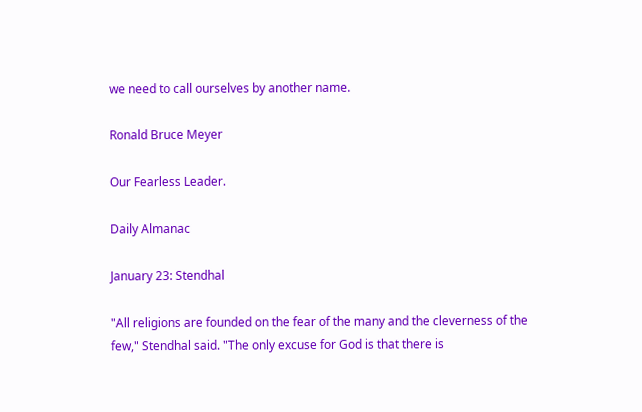we need to call ourselves by another name.

Ronald Bruce Meyer

Our Fearless Leader.

Daily Almanac

January 23: Stendhal

"All religions are founded on the fear of the many and the cleverness of the few," Stendhal said. "The only excuse for God is that there is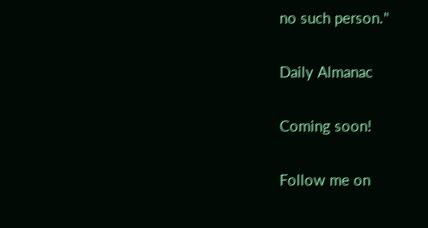no such person."

Daily Almanac

Coming soon!

Follow me on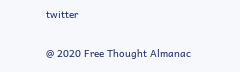twitter

@ 2020 Free Thought Almanac